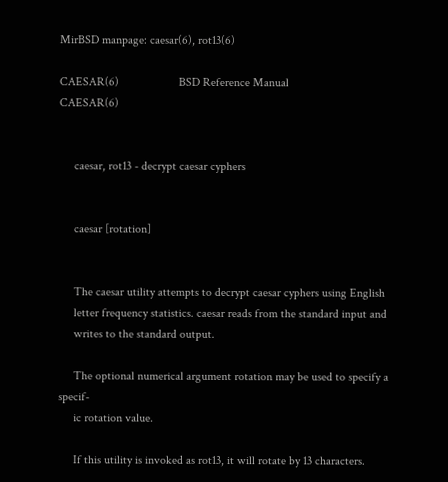MirBSD manpage: caesar(6), rot13(6)

CAESAR(6)                    BSD Reference Manual                    CAESAR(6)


     caesar, rot13 - decrypt caesar cyphers


     caesar [rotation]


     The caesar utility attempts to decrypt caesar cyphers using English
     letter frequency statistics. caesar reads from the standard input and
     writes to the standard output.

     The optional numerical argument rotation may be used to specify a specif-
     ic rotation value.

     If this utility is invoked as rot13, it will rotate by 13 characters.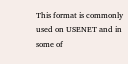This format is commonly used on USENET and in some of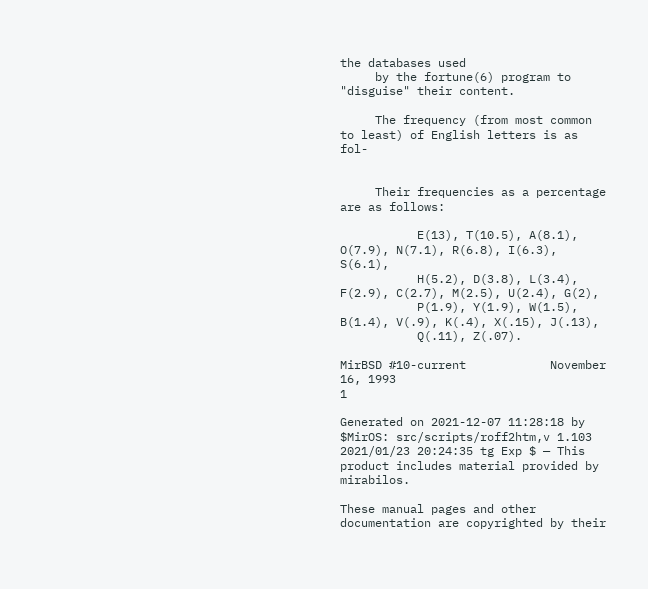the databases used
     by the fortune(6) program to "disguise" their content.

     The frequency (from most common to least) of English letters is as fol-


     Their frequencies as a percentage are as follows:

           E(13), T(10.5), A(8.1), O(7.9), N(7.1), R(6.8), I(6.3), S(6.1),
           H(5.2), D(3.8), L(3.4), F(2.9), C(2.7), M(2.5), U(2.4), G(2),
           P(1.9), Y(1.9), W(1.5), B(1.4), V(.9), K(.4), X(.15), J(.13),
           Q(.11), Z(.07).

MirBSD #10-current            November 16, 1993                              1

Generated on 2021-12-07 11:28:18 by $MirOS: src/scripts/roff2htm,v 1.103 2021/01/23 20:24:35 tg Exp $ — This product includes material provided by mirabilos.

These manual pages and other documentation are copyrighted by their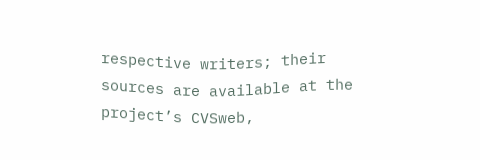respective writers; their sources are available at the project’s CVSweb,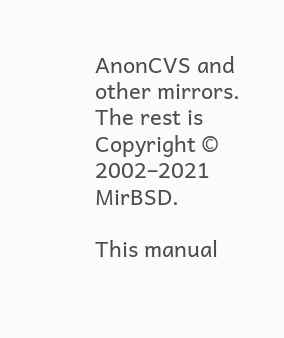AnonCVS and other mirrors. The rest is Copyright © 2002–2021 MirBSD.

This manual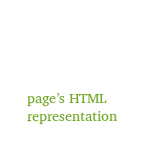page’s HTML representation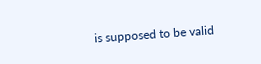is supposed to be valid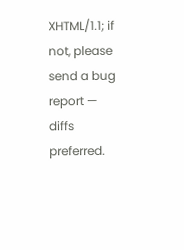XHTML/1.1; if not, please send a bug report — diffs preferred.